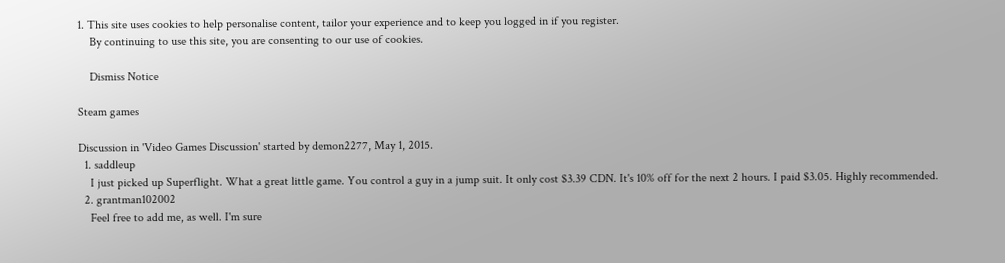1. This site uses cookies to help personalise content, tailor your experience and to keep you logged in if you register.
    By continuing to use this site, you are consenting to our use of cookies.

    Dismiss Notice

Steam games

Discussion in 'Video Games Discussion' started by demon2277, May 1, 2015.
  1. saddleup
    I just picked up Superflight. What a great little game. You control a guy in a jump suit. It only cost $3.39 CDN. It's 10% off for the next 2 hours. I paid $3.05. Highly recommended.
  2. grantman102002
    Feel free to add me, as well. I'm sure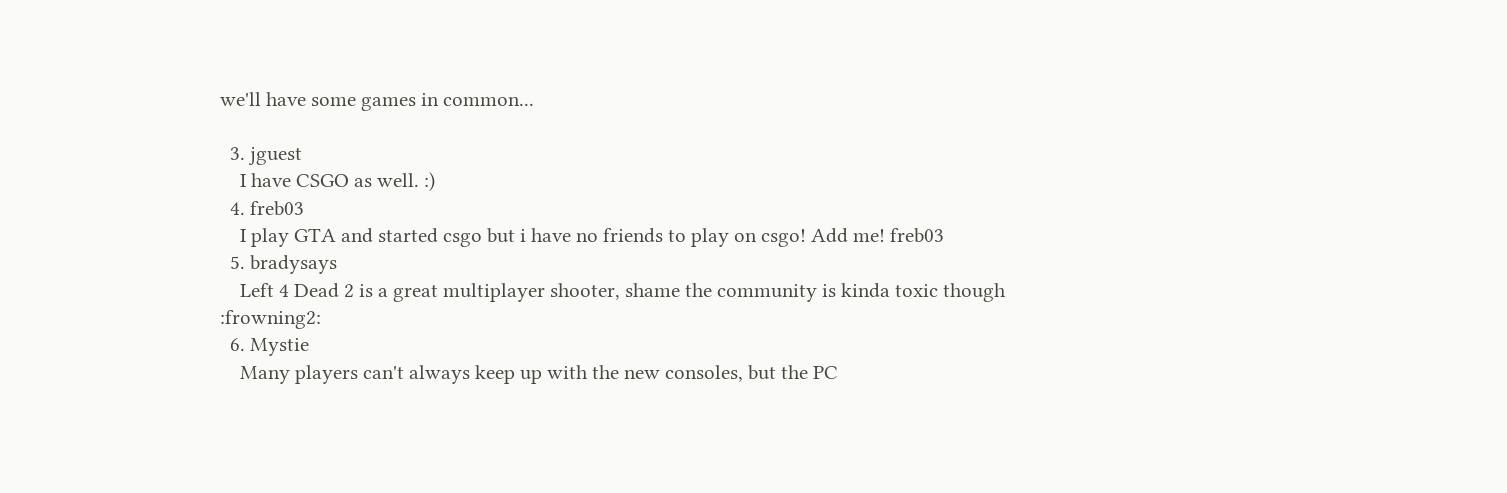we'll have some games in common...

  3. jguest
    I have CSGO as well. :)
  4. freb03
    I play GTA and started csgo but i have no friends to play on csgo! Add me! freb03
  5. bradysays
    Left 4 Dead 2 is a great multiplayer shooter, shame the community is kinda toxic though :frowning2:
  6. Mystie
    Many players can't always keep up with the new consoles, but the PC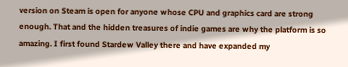version on Steam is open for anyone whose CPU and graphics card are strong enough. That and the hidden treasures of indie games are why the platform is so amazing. I first found Stardew Valley there and have expanded my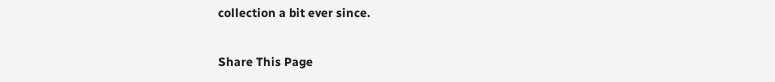collection a bit ever since.

Share This Page